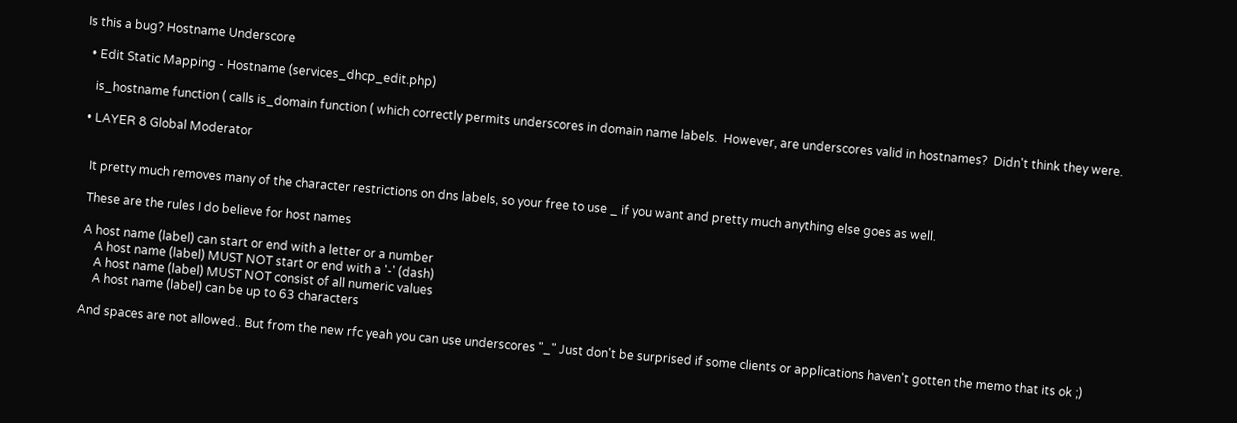Is this a bug? Hostname Underscore

  • Edit Static Mapping - Hostname (services_dhcp_edit.php)

    is_hostname function ( calls is_domain function ( which correctly permits underscores in domain name labels.  However, are underscores valid in hostnames?  Didn't think they were.

  • LAYER 8 Global Moderator


    It pretty much removes many of the character restrictions on dns labels, so your free to use _ if you want and pretty much anything else goes as well.

    These are the rules I do believe for host names

    A host name (label) can start or end with a letter or a number
        A host name (label) MUST NOT start or end with a '-' (dash)
        A host name (label) MUST NOT consist of all numeric values
        A host name (label) can be up to 63 characters

    And spaces are not allowed.. But from the new rfc yeah you can use underscores "_" Just don't be surprised if some clients or applications haven't gotten the memo that its ok ;)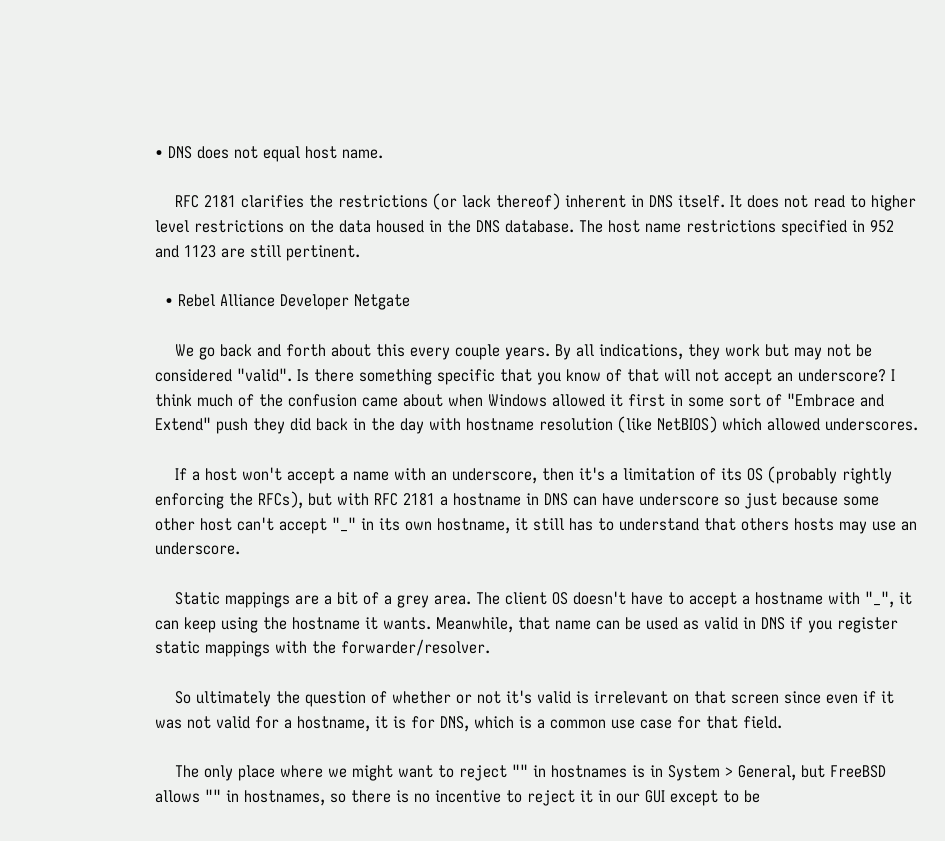• DNS does not equal host name.

    RFC 2181 clarifies the restrictions (or lack thereof) inherent in DNS itself. It does not read to higher level restrictions on the data housed in the DNS database. The host name restrictions specified in 952 and 1123 are still pertinent.

  • Rebel Alliance Developer Netgate

    We go back and forth about this every couple years. By all indications, they work but may not be considered "valid". Is there something specific that you know of that will not accept an underscore? I think much of the confusion came about when Windows allowed it first in some sort of "Embrace and Extend" push they did back in the day with hostname resolution (like NetBIOS) which allowed underscores.

    If a host won't accept a name with an underscore, then it's a limitation of its OS (probably rightly enforcing the RFCs), but with RFC 2181 a hostname in DNS can have underscore so just because some other host can't accept "_" in its own hostname, it still has to understand that others hosts may use an underscore.

    Static mappings are a bit of a grey area. The client OS doesn't have to accept a hostname with "_", it can keep using the hostname it wants. Meanwhile, that name can be used as valid in DNS if you register static mappings with the forwarder/resolver.

    So ultimately the question of whether or not it's valid is irrelevant on that screen since even if it was not valid for a hostname, it is for DNS, which is a common use case for that field.

    The only place where we might want to reject "" in hostnames is in System > General, but FreeBSD allows "" in hostnames, so there is no incentive to reject it in our GUI except to be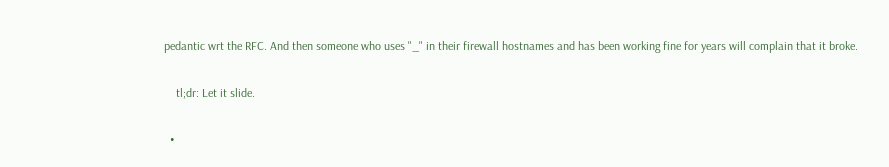pedantic wrt the RFC. And then someone who uses "_" in their firewall hostnames and has been working fine for years will complain that it broke.

    tl;dr: Let it slide.

  •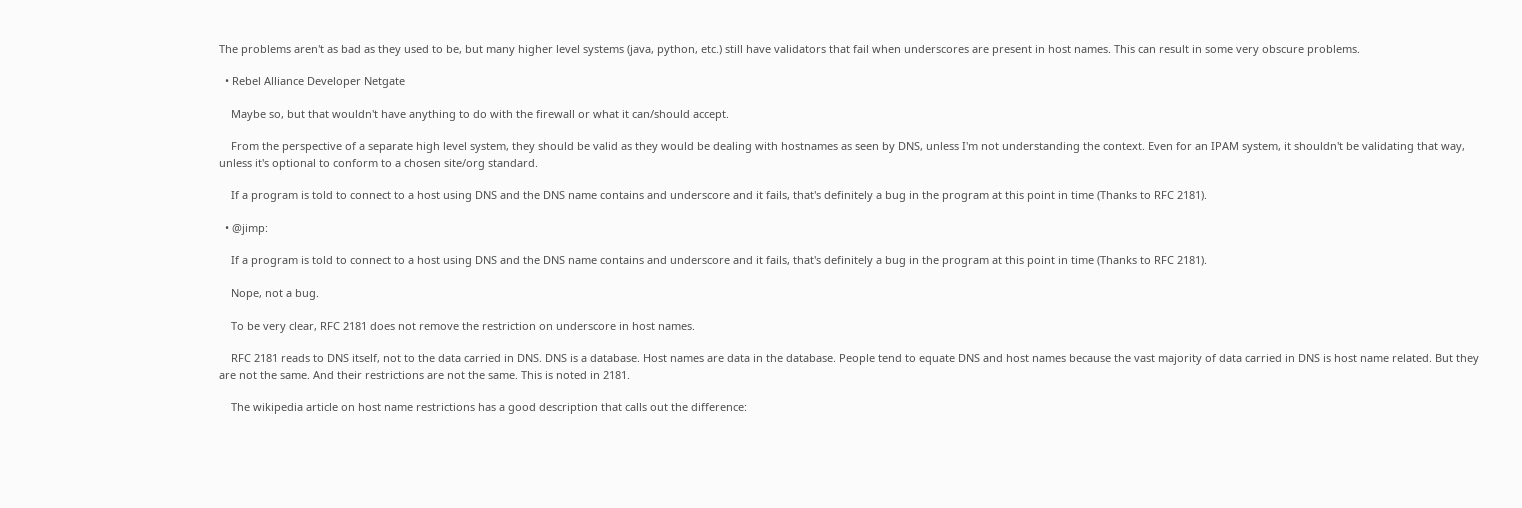The problems aren't as bad as they used to be, but many higher level systems (java, python, etc.) still have validators that fail when underscores are present in host names. This can result in some very obscure problems.

  • Rebel Alliance Developer Netgate

    Maybe so, but that wouldn't have anything to do with the firewall or what it can/should accept.

    From the perspective of a separate high level system, they should be valid as they would be dealing with hostnames as seen by DNS, unless I'm not understanding the context. Even for an IPAM system, it shouldn't be validating that way, unless it's optional to conform to a chosen site/org standard.

    If a program is told to connect to a host using DNS and the DNS name contains and underscore and it fails, that's definitely a bug in the program at this point in time (Thanks to RFC 2181).

  • @jimp:

    If a program is told to connect to a host using DNS and the DNS name contains and underscore and it fails, that's definitely a bug in the program at this point in time (Thanks to RFC 2181).

    Nope, not a bug.

    To be very clear, RFC 2181 does not remove the restriction on underscore in host names.

    RFC 2181 reads to DNS itself, not to the data carried in DNS. DNS is a database. Host names are data in the database. People tend to equate DNS and host names because the vast majority of data carried in DNS is host name related. But they are not the same. And their restrictions are not the same. This is noted in 2181.

    The wikipedia article on host name restrictions has a good description that calls out the difference: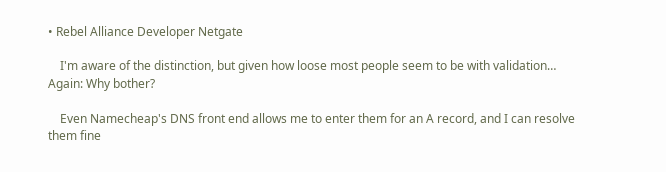• Rebel Alliance Developer Netgate

    I'm aware of the distinction, but given how loose most people seem to be with validation… Again: Why bother?

    Even Namecheap's DNS front end allows me to enter them for an A record, and I can resolve them fine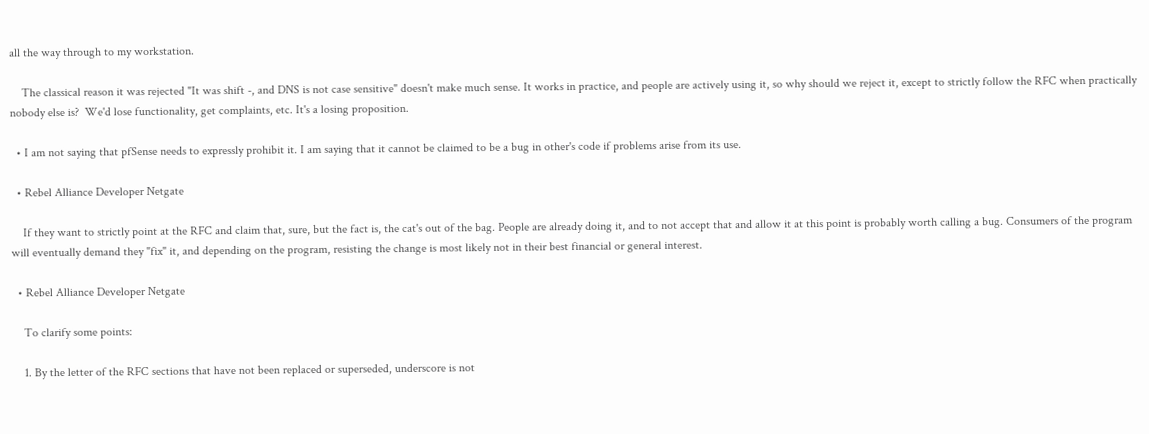all the way through to my workstation.

    The classical reason it was rejected "It was shift -, and DNS is not case sensitive" doesn't make much sense. It works in practice, and people are actively using it, so why should we reject it, except to strictly follow the RFC when practically nobody else is?  We'd lose functionality, get complaints, etc. It's a losing proposition.

  • I am not saying that pfSense needs to expressly prohibit it. I am saying that it cannot be claimed to be a bug in other's code if problems arise from its use.

  • Rebel Alliance Developer Netgate

    If they want to strictly point at the RFC and claim that, sure, but the fact is, the cat's out of the bag. People are already doing it, and to not accept that and allow it at this point is probably worth calling a bug. Consumers of the program will eventually demand they "fix" it, and depending on the program, resisting the change is most likely not in their best financial or general interest.

  • Rebel Alliance Developer Netgate

    To clarify some points:

    1. By the letter of the RFC sections that have not been replaced or superseded, underscore is not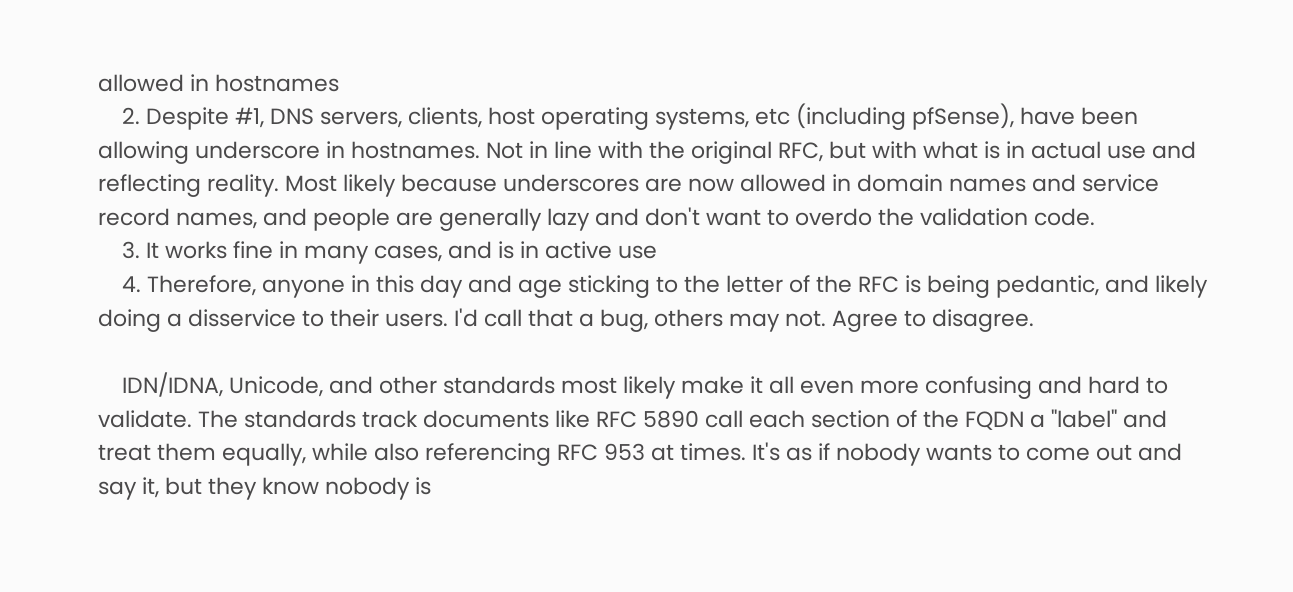allowed in hostnames
    2. Despite #1, DNS servers, clients, host operating systems, etc (including pfSense), have been allowing underscore in hostnames. Not in line with the original RFC, but with what is in actual use and reflecting reality. Most likely because underscores are now allowed in domain names and service record names, and people are generally lazy and don't want to overdo the validation code.
    3. It works fine in many cases, and is in active use
    4. Therefore, anyone in this day and age sticking to the letter of the RFC is being pedantic, and likely doing a disservice to their users. I'd call that a bug, others may not. Agree to disagree.

    IDN/IDNA, Unicode, and other standards most likely make it all even more confusing and hard to validate. The standards track documents like RFC 5890 call each section of the FQDN a "label" and treat them equally, while also referencing RFC 953 at times. It's as if nobody wants to come out and say it, but they know nobody is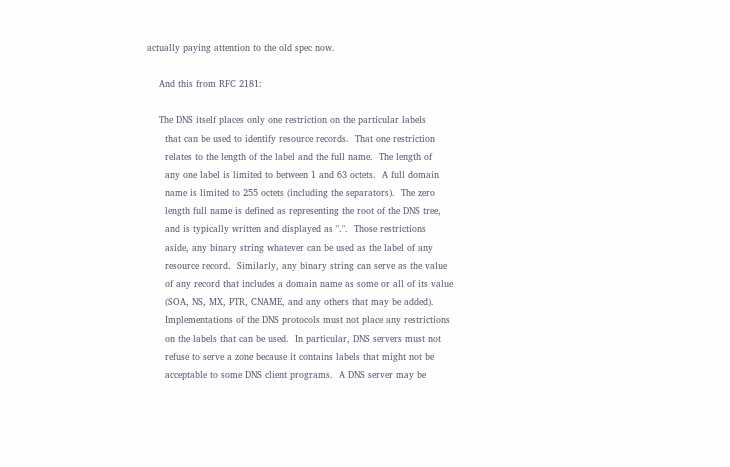actually paying attention to the old spec now.

    And this from RFC 2181:

    The DNS itself places only one restriction on the particular labels
      that can be used to identify resource records.  That one restriction
      relates to the length of the label and the full name.  The length of
      any one label is limited to between 1 and 63 octets.  A full domain
      name is limited to 255 octets (including the separators).  The zero
      length full name is defined as representing the root of the DNS tree,
      and is typically written and displayed as ".".  Those restrictions
      aside, any binary string whatever can be used as the label of any
      resource record.  Similarly, any binary string can serve as the value
      of any record that includes a domain name as some or all of its value
      (SOA, NS, MX, PTR, CNAME, and any others that may be added).
      Implementations of the DNS protocols must not place any restrictions
      on the labels that can be used.  In particular, DNS servers must not
      refuse to serve a zone because it contains labels that might not be
      acceptable to some DNS client programs.  A DNS server may be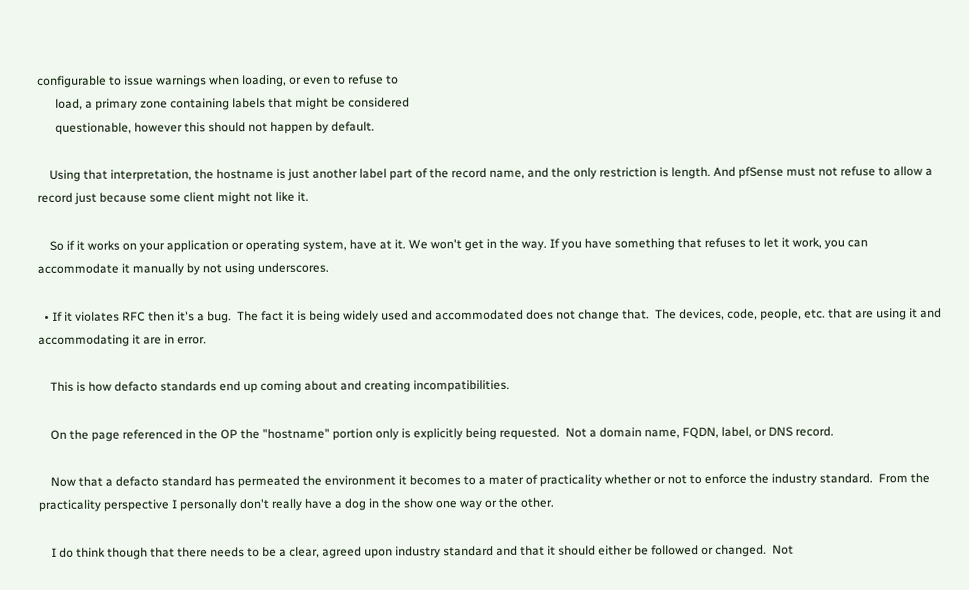configurable to issue warnings when loading, or even to refuse to
      load, a primary zone containing labels that might be considered
      questionable, however this should not happen by default.

    Using that interpretation, the hostname is just another label part of the record name, and the only restriction is length. And pfSense must not refuse to allow a record just because some client might not like it.

    So if it works on your application or operating system, have at it. We won't get in the way. If you have something that refuses to let it work, you can accommodate it manually by not using underscores.

  • If it violates RFC then it's a bug.  The fact it is being widely used and accommodated does not change that.  The devices, code, people, etc. that are using it and accommodating it are in error.

    This is how defacto standards end up coming about and creating incompatibilities.

    On the page referenced in the OP the "hostname" portion only is explicitly being requested.  Not a domain name, FQDN, label, or DNS record.

    Now that a defacto standard has permeated the environment it becomes to a mater of practicality whether or not to enforce the industry standard.  From the practicality perspective I personally don't really have a dog in the show one way or the other.

    I do think though that there needs to be a clear, agreed upon industry standard and that it should either be followed or changed.  Not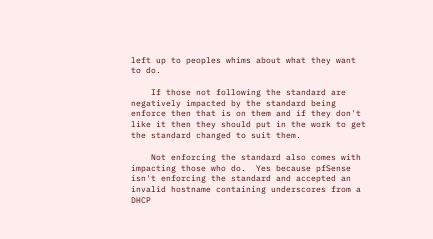left up to peoples whims about what they want to do.

    If those not following the standard are negatively impacted by the standard being enforce then that is on them and if they don't like it then they should put in the work to get the standard changed to suit them.

    Not enforcing the standard also comes with impacting those who do.  Yes because pfSense isn't enforcing the standard and accepted an invalid hostname containing underscores from a DHCP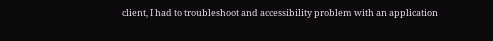client, I had to troubleshoot and accessibility problem with an application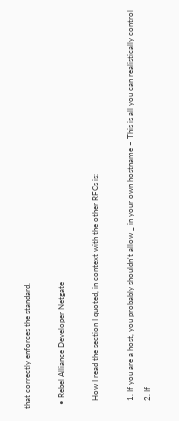that correctly enforces the standard.

  • Rebel Alliance Developer Netgate

    How I read the section I quoted, in context with the other RFCs is:

    1. If you are a host, you probably shouldn't allow _ in your own hostname – This is all you can realistically control
    2. If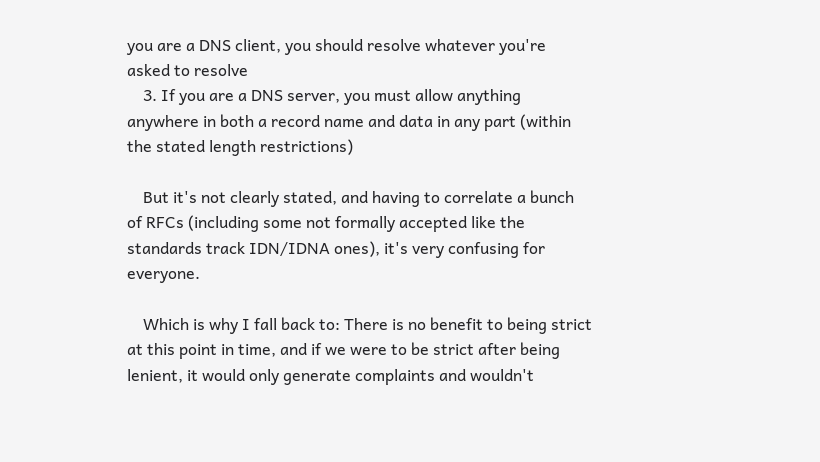you are a DNS client, you should resolve whatever you're asked to resolve
    3. If you are a DNS server, you must allow anything anywhere in both a record name and data in any part (within the stated length restrictions)

    But it's not clearly stated, and having to correlate a bunch of RFCs (including some not formally accepted like the standards track IDN/IDNA ones), it's very confusing for everyone.

    Which is why I fall back to: There is no benefit to being strict at this point in time, and if we were to be strict after being lenient, it would only generate complaints and wouldn't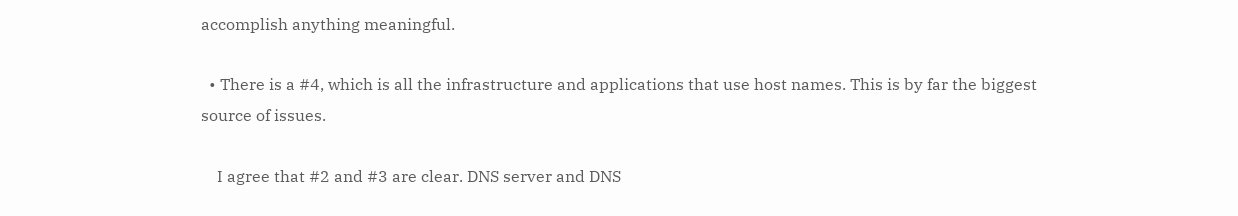accomplish anything meaningful.

  • There is a #4, which is all the infrastructure and applications that use host names. This is by far the biggest source of issues.

    I agree that #2 and #3 are clear. DNS server and DNS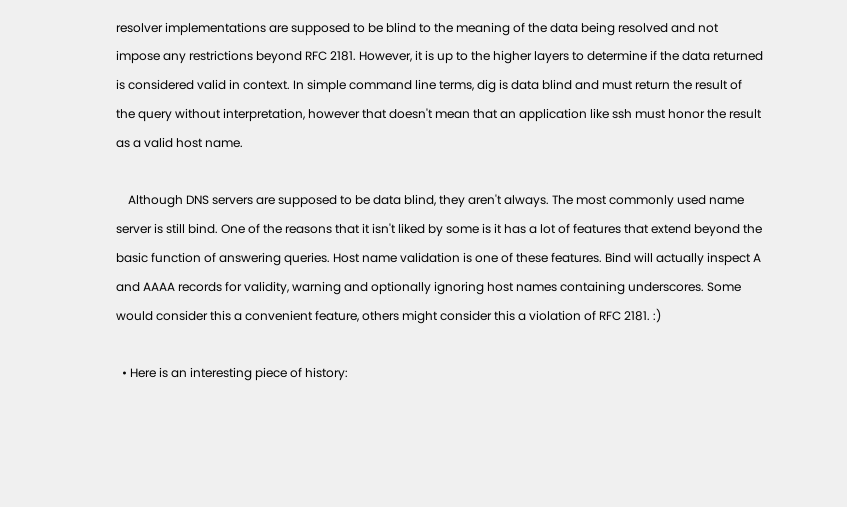resolver implementations are supposed to be blind to the meaning of the data being resolved and not impose any restrictions beyond RFC 2181. However, it is up to the higher layers to determine if the data returned is considered valid in context. In simple command line terms, dig is data blind and must return the result of the query without interpretation, however that doesn't mean that an application like ssh must honor the result as a valid host name.

    Although DNS servers are supposed to be data blind, they aren't always. The most commonly used name server is still bind. One of the reasons that it isn't liked by some is it has a lot of features that extend beyond the basic function of answering queries. Host name validation is one of these features. Bind will actually inspect A and AAAA records for validity, warning and optionally ignoring host names containing underscores. Some would consider this a convenient feature, others might consider this a violation of RFC 2181. :)

  • Here is an interesting piece of history: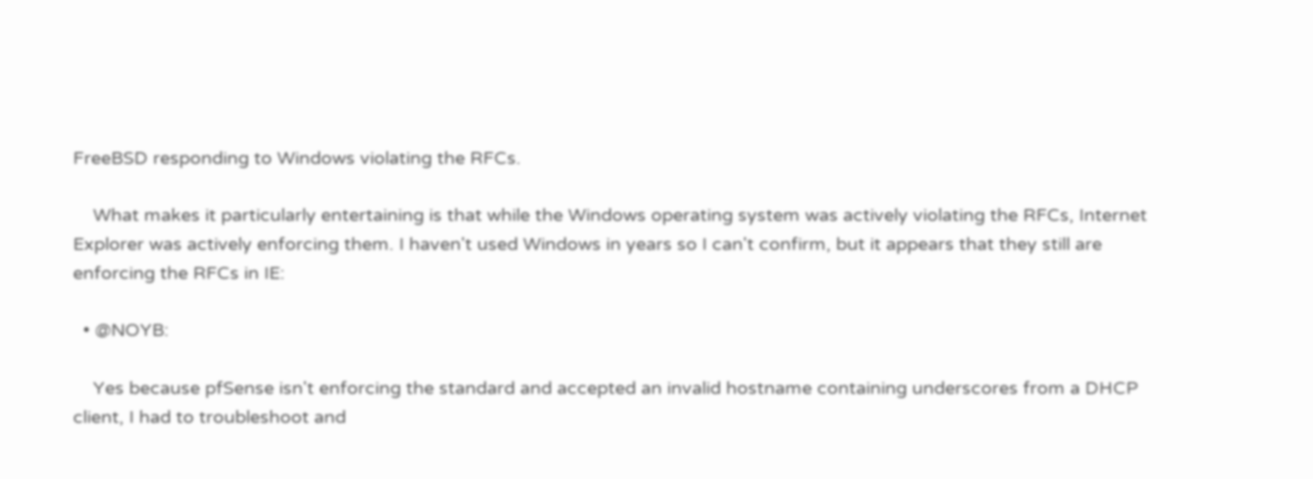FreeBSD responding to Windows violating the RFCs.

    What makes it particularly entertaining is that while the Windows operating system was actively violating the RFCs, Internet Explorer was actively enforcing them. I haven't used Windows in years so I can't confirm, but it appears that they still are enforcing the RFCs in IE:

  • @NOYB:

    Yes because pfSense isn't enforcing the standard and accepted an invalid hostname containing underscores from a DHCP client, I had to troubleshoot and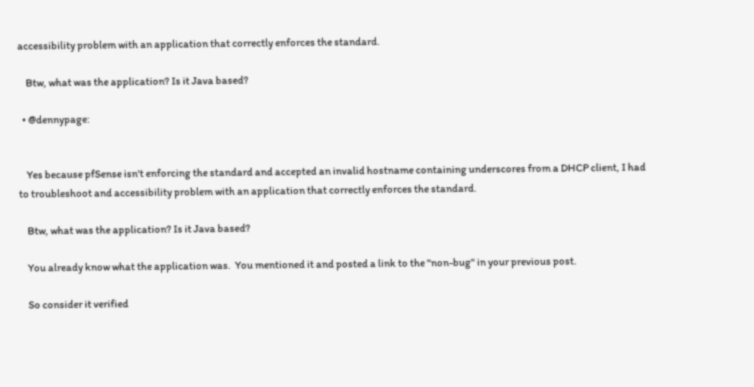accessibility problem with an application that correctly enforces the standard.

    Btw, what was the application? Is it Java based?

  • @dennypage:


    Yes because pfSense isn't enforcing the standard and accepted an invalid hostname containing underscores from a DHCP client, I had to troubleshoot and accessibility problem with an application that correctly enforces the standard.

    Btw, what was the application? Is it Java based?

    You already know what the application was.  You mentioned it and posted a link to the "non-bug" in your previous post.

    So consider it verified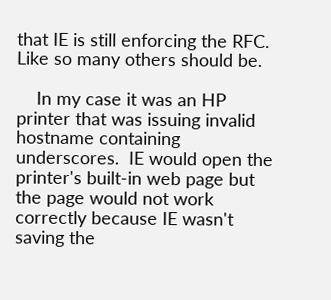that IE is still enforcing the RFC.  Like so many others should be.

    In my case it was an HP printer that was issuing invalid hostname containing underscores.  IE would open the printer's built-in web page but the page would not work correctly because IE wasn't saving the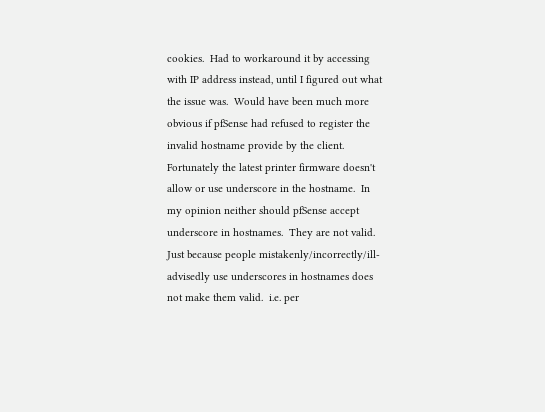cookies.  Had to workaround it by accessing with IP address instead, until I figured out what the issue was.  Would have been much more obvious if pfSense had refused to register the invalid hostname provide by the client.  Fortunately the latest printer firmware doesn't allow or use underscore in the hostname.  In my opinion neither should pfSense accept underscore in hostnames.  They are not valid.  Just because people mistakenly/incorrectly/ill-advisedly use underscores in hostnames does not make them valid.  i.e. per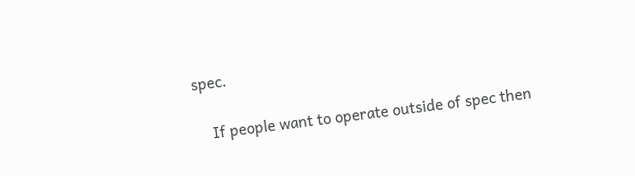spec.

    If people want to operate outside of spec then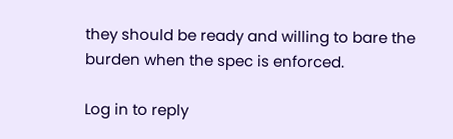they should be ready and willing to bare the burden when the spec is enforced.

Log in to reply